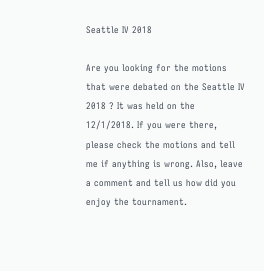Seattle IV 2018

Are you looking for the motions that were debated on the Seattle IV 2018 ? It was held on the 12/1/2018. If you were there, please check the motions and tell me if anything is wrong. Also, leave a comment and tell us how did you enjoy the tournament.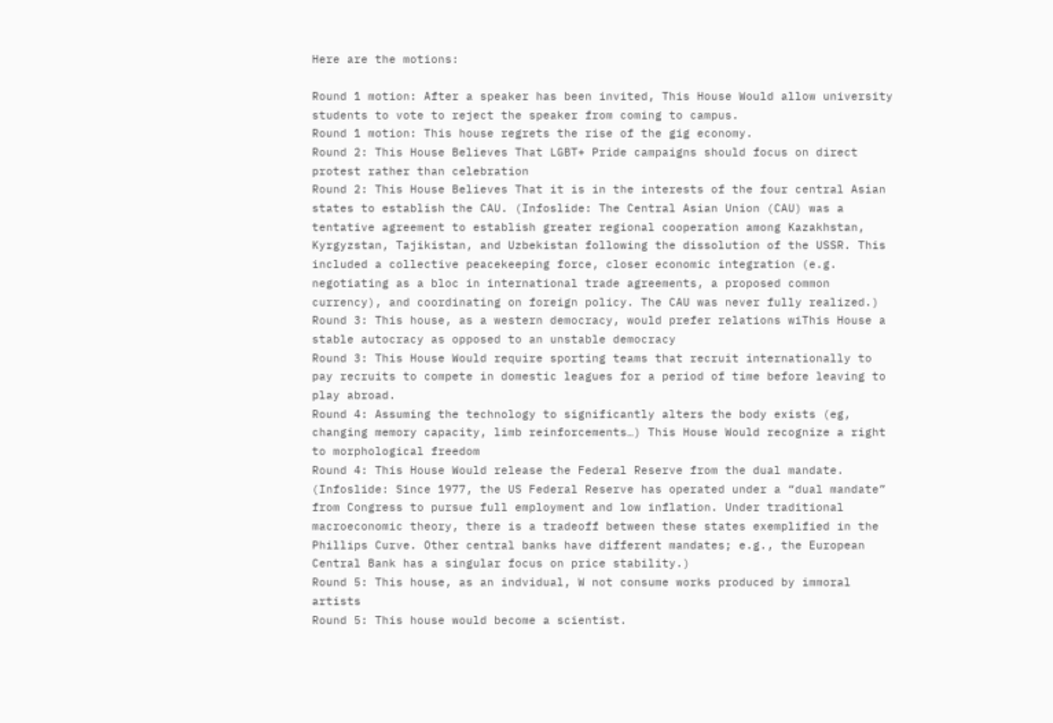Here are the motions:

Round 1 motion: After a speaker has been invited, This House Would allow university students to vote to reject the speaker from coming to campus.
Round 1 motion: This house regrets the rise of the gig economy.
Round 2: This House Believes That LGBT+ Pride campaigns should focus on direct protest rather than celebration
Round 2: This House Believes That it is in the interests of the four central Asian states to establish the CAU. (Infoslide: The Central Asian Union (CAU) was a tentative agreement to establish greater regional cooperation among Kazakhstan, Kyrgyzstan, Tajikistan, and Uzbekistan following the dissolution of the USSR. This included a collective peacekeeping force, closer economic integration (e.g. negotiating as a bloc in international trade agreements, a proposed common currency), and coordinating on foreign policy. The CAU was never fully realized.)
Round 3: This house, as a western democracy, would prefer relations wiThis House a stable autocracy as opposed to an unstable democracy
Round 3: This House Would require sporting teams that recruit internationally to pay recruits to compete in domestic leagues for a period of time before leaving to play abroad.
Round 4: Assuming the technology to significantly alters the body exists (eg, changing memory capacity, limb reinforcements…) This House Would recognize a right to morphological freedom
Round 4: This House Would release the Federal Reserve from the dual mandate. (Infoslide: Since 1977, the US Federal Reserve has operated under a “dual mandate” from Congress to pursue full employment and low inflation. Under traditional macroeconomic theory, there is a tradeoff between these states exemplified in the Phillips Curve. Other central banks have different mandates; e.g., the European Central Bank has a singular focus on price stability.)
Round 5: This house, as an indvidual, W not consume works produced by immoral artists
Round 5: This house would become a scientist.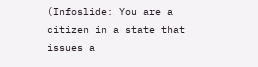(Infoslide: You are a citizen in a state that issues a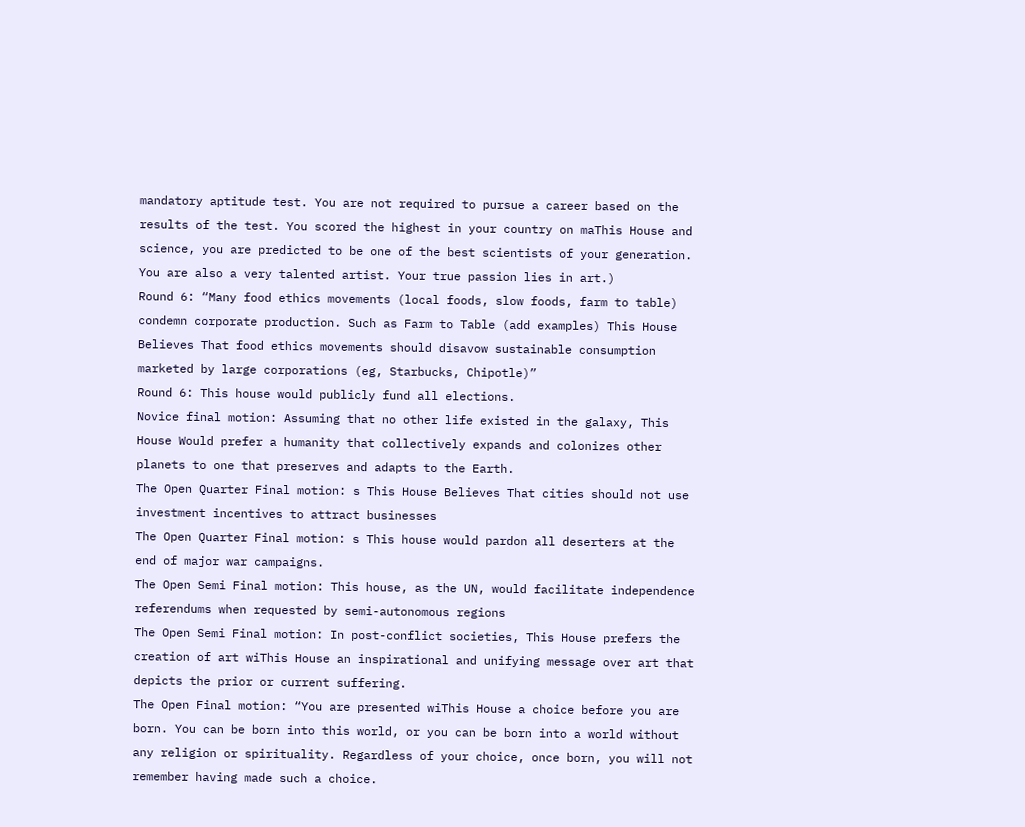mandatory aptitude test. You are not required to pursue a career based on the results of the test. You scored the highest in your country on maThis House and science, you are predicted to be one of the best scientists of your generation. You are also a very talented artist. Your true passion lies in art.)
Round 6: “Many food ethics movements (local foods, slow foods, farm to table) condemn corporate production. Such as Farm to Table (add examples) This House Believes That food ethics movements should disavow sustainable consumption marketed by large corporations (eg, Starbucks, Chipotle)”
Round 6: This house would publicly fund all elections.
Novice final motion: Assuming that no other life existed in the galaxy, This House Would prefer a humanity that collectively expands and colonizes other planets to one that preserves and adapts to the Earth.
The Open Quarter Final motion: s This House Believes That cities should not use investment incentives to attract businesses
The Open Quarter Final motion: s This house would pardon all deserters at the end of major war campaigns.
The Open Semi Final motion: This house, as the UN, would facilitate independence referendums when requested by semi-autonomous regions
The Open Semi Final motion: In post-conflict societies, This House prefers the creation of art wiThis House an inspirational and unifying message over art that depicts the prior or current suffering.
The Open Final motion: “You are presented wiThis House a choice before you are born. You can be born into this world, or you can be born into a world without any religion or spirituality. Regardless of your choice, once born, you will not remember having made such a choice.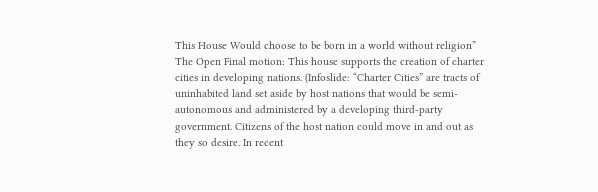This House Would choose to be born in a world without religion”
The Open Final motion: This house supports the creation of charter cities in developing nations. (Infoslide: “Charter Cities” are tracts of uninhabited land set aside by host nations that would be semi-autonomous and administered by a developing third-party government. Citizens of the host nation could move in and out as they so desire. In recent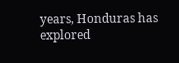years, Honduras has explored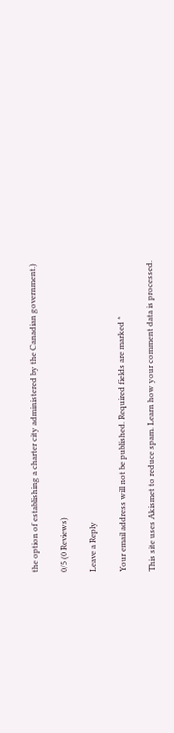the option of establishing a charter city administered by the Canadian government.)

0/5 (0 Reviews)

Leave a Reply

Your email address will not be published. Required fields are marked *

This site uses Akismet to reduce spam. Learn how your comment data is processed.